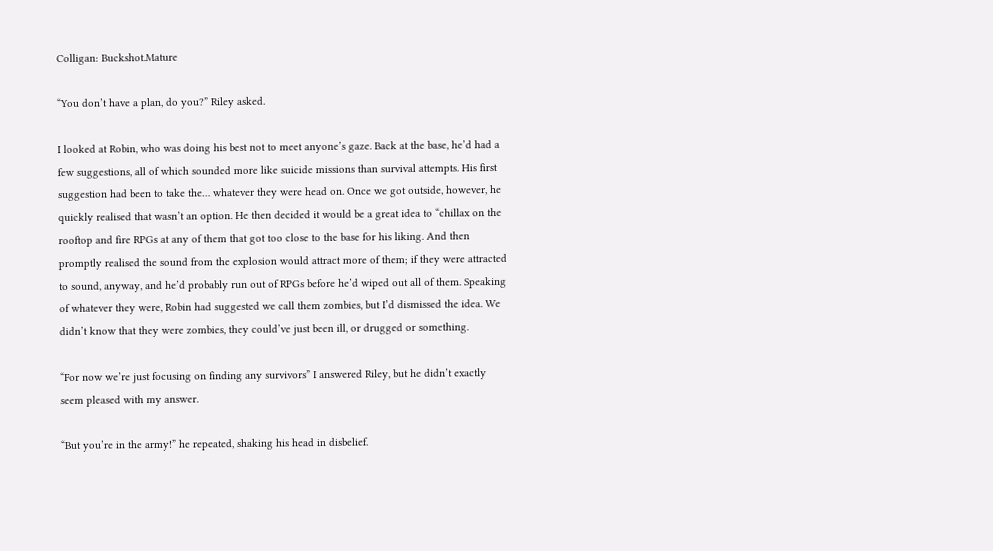Colligan: Buckshot.Mature

“You don’t have a plan, do you?” Riley asked.

I looked at Robin, who was doing his best not to meet anyone’s gaze. Back at the base, he’d had a few suggestions, all of which sounded more like suicide missions than survival attempts. His first suggestion had been to take the… whatever they were head on. Once we got outside, however, he quickly realised that wasn’t an option. He then decided it would be a great idea to “chillax on the rooftop and fire RPGs at any of them that got too close to the base for his liking. And then promptly realised the sound from the explosion would attract more of them; if they were attracted to sound, anyway, and he’d probably run out of RPGs before he’d wiped out all of them. Speaking of whatever they were, Robin had suggested we call them zombies, but I’d dismissed the idea. We didn’t know that they were zombies, they could’ve just been ill, or drugged or something.

“For now we’re just focusing on finding any survivors” I answered Riley, but he didn’t exactly seem pleased with my answer.

“But you’re in the army!” he repeated, shaking his head in disbelief.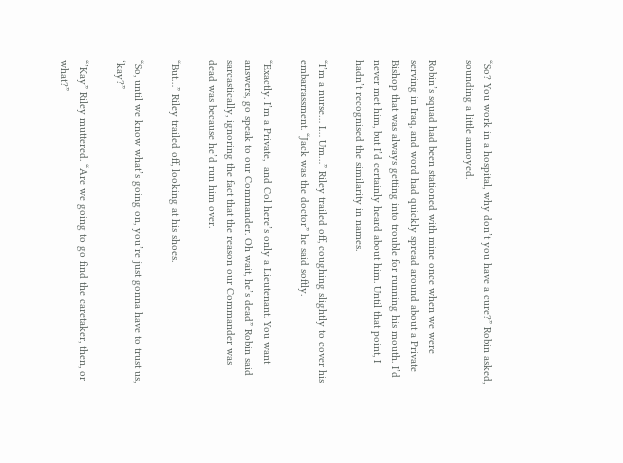“So? You work in a hospital, why don’t you have a cure?” Robin asked, sounding a little annoyed.

Robin’s squad had been stationed with mine once when we were serving in Iraq, and word had quickly spread around about a Private Bishop that was always getting into trouble for running his mouth. I’d never met him, but I’d certainly heard about him. Until that point, I hadn’t recognised the similarity in names.

“I’m a nurse… I… Um…” Riley trailed off, coughing slightly to cover his embarrassment. “Jack was the doctor” he said softly.

“Exactly. I’m a Private,  and Col here’s only a Lieutenant. You want answers, go speak to our Commander. Oh wait, he’s dead” Robin said sarcastically, ignoring the fact that the reason our Commander was dead was because he’d run him over.

“But…” Riley trailed off, looking at his shoes.

“So, until we know what’s going on, you’re just gonna have to trust us, ‘kay?”

“’Kay” Riley muttered. “Are we going to go find the caretaker, then, or what?”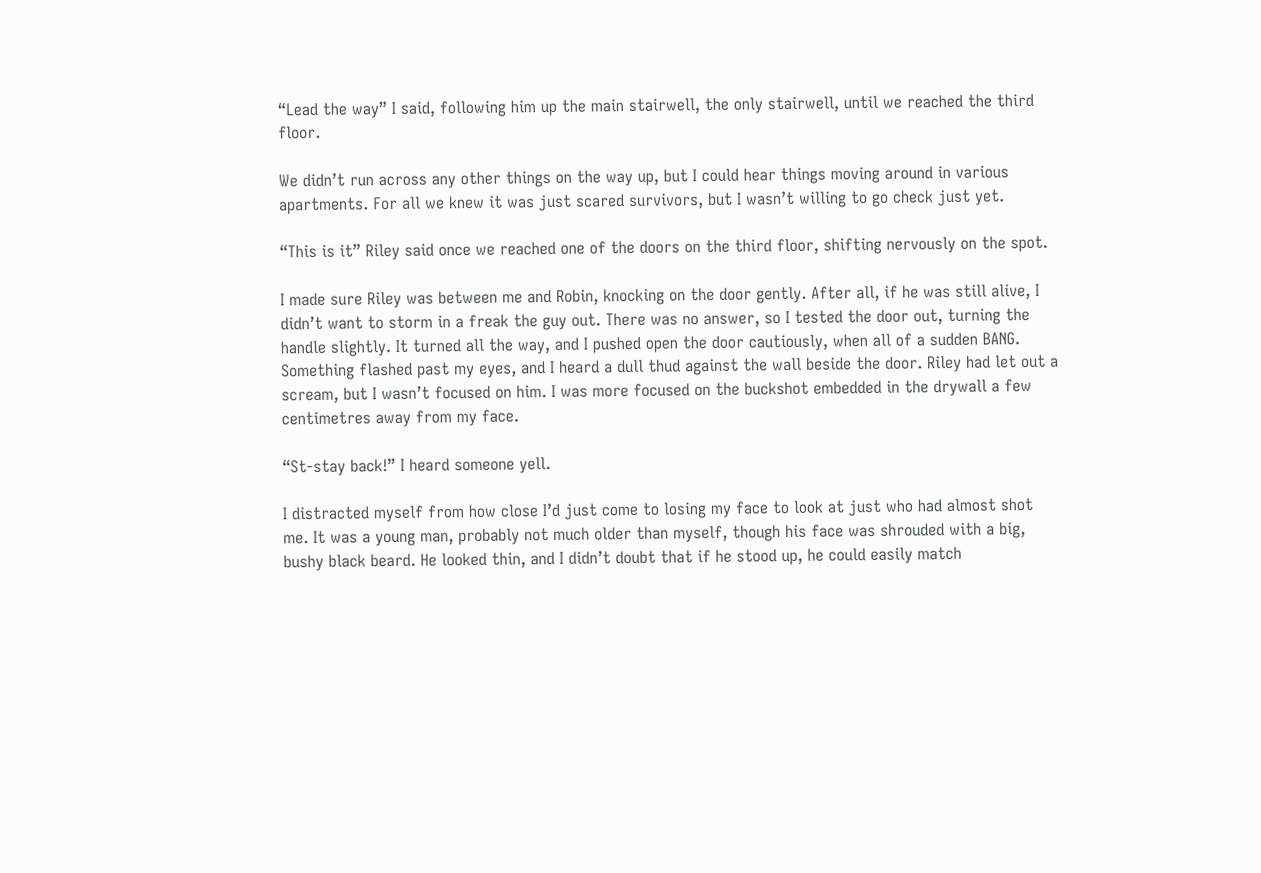“Lead the way” I said, following him up the main stairwell, the only stairwell, until we reached the third floor.

We didn’t run across any other things on the way up, but I could hear things moving around in various apartments. For all we knew it was just scared survivors, but I wasn’t willing to go check just yet.

“This is it” Riley said once we reached one of the doors on the third floor, shifting nervously on the spot.

I made sure Riley was between me and Robin, knocking on the door gently. After all, if he was still alive, I didn’t want to storm in a freak the guy out. There was no answer, so I tested the door out, turning the handle slightly. It turned all the way, and I pushed open the door cautiously, when all of a sudden BANG. Something flashed past my eyes, and I heard a dull thud against the wall beside the door. Riley had let out a scream, but I wasn’t focused on him. I was more focused on the buckshot embedded in the drywall a few centimetres away from my face.

“St-stay back!” I heard someone yell.

I distracted myself from how close I’d just come to losing my face to look at just who had almost shot me. It was a young man, probably not much older than myself, though his face was shrouded with a big, bushy black beard. He looked thin, and I didn’t doubt that if he stood up, he could easily match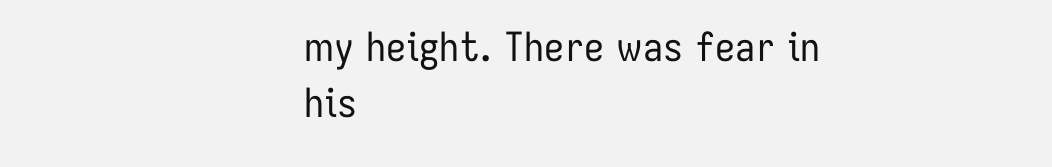my height. There was fear in his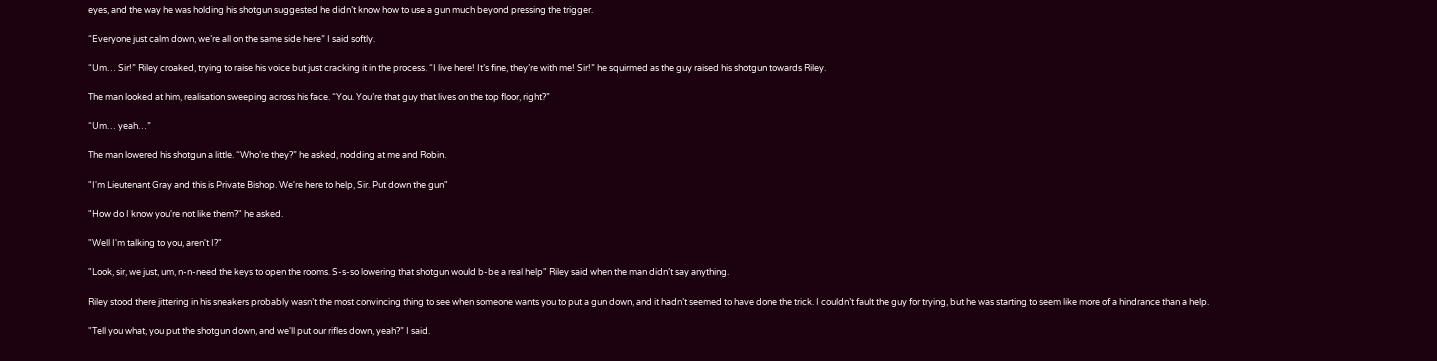eyes, and the way he was holding his shotgun suggested he didn’t know how to use a gun much beyond pressing the trigger.

“Everyone just calm down, we’re all on the same side here” I said softly.

“Um… Sir!” Riley croaked, trying to raise his voice but just cracking it in the process. “I live here! It’s fine, they’re with me! Sir!” he squirmed as the guy raised his shotgun towards Riley.

The man looked at him, realisation sweeping across his face. “You. You’re that guy that lives on the top floor, right?”

“Um… yeah…”

The man lowered his shotgun a little. “Who’re they?” he asked, nodding at me and Robin.

"I'm Lieutenant Gray and this is Private Bishop. We're here to help, Sir. Put down the gun"

"How do I know you're not like them?" he asked.

"Well I'm talking to you, aren't I?"

"Look, sir, we just, um, n-n-need the keys to open the rooms. S-s-so lowering that shotgun would b-be a real help" Riley said when the man didn’t say anything.

Riley stood there jittering in his sneakers probably wasn’t the most convincing thing to see when someone wants you to put a gun down, and it hadn’t seemed to have done the trick. I couldn’t fault the guy for trying, but he was starting to seem like more of a hindrance than a help.

"Tell you what, you put the shotgun down, and we'll put our rifles down, yeah?” I said.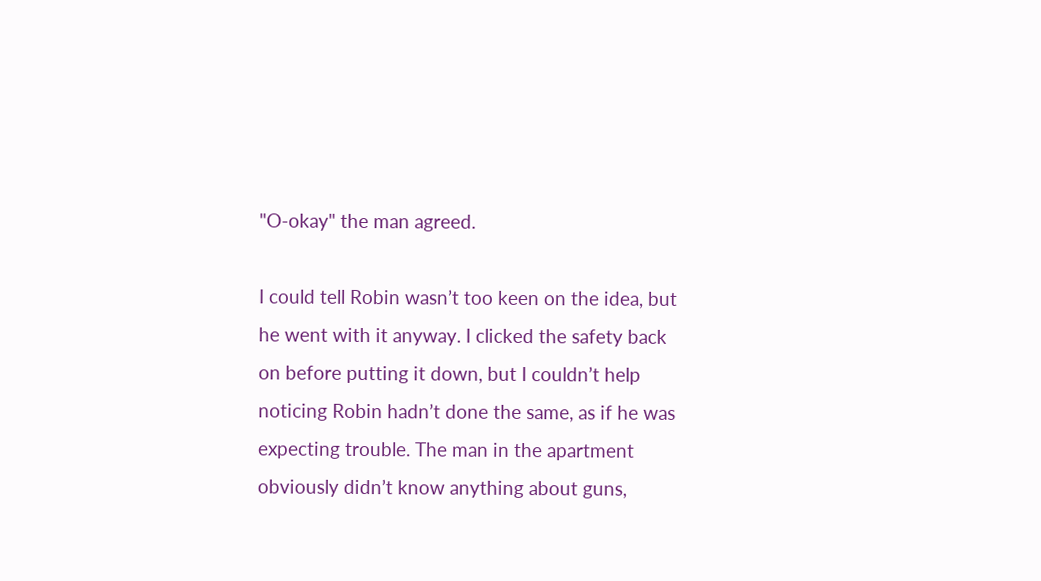"O-okay" the man agreed.

I could tell Robin wasn’t too keen on the idea, but he went with it anyway. I clicked the safety back on before putting it down, but I couldn’t help noticing Robin hadn’t done the same, as if he was expecting trouble. The man in the apartment obviously didn’t know anything about guns,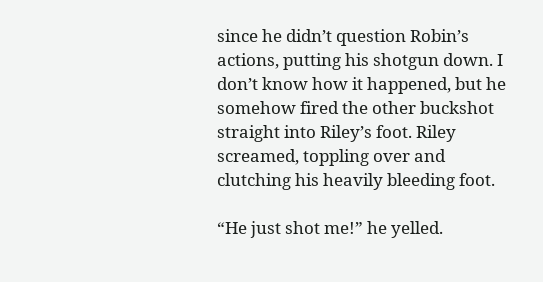since he didn’t question Robin’s actions, putting his shotgun down. I don’t know how it happened, but he somehow fired the other buckshot straight into Riley’s foot. Riley screamed, toppling over and clutching his heavily bleeding foot.

“He just shot me!” he yelled.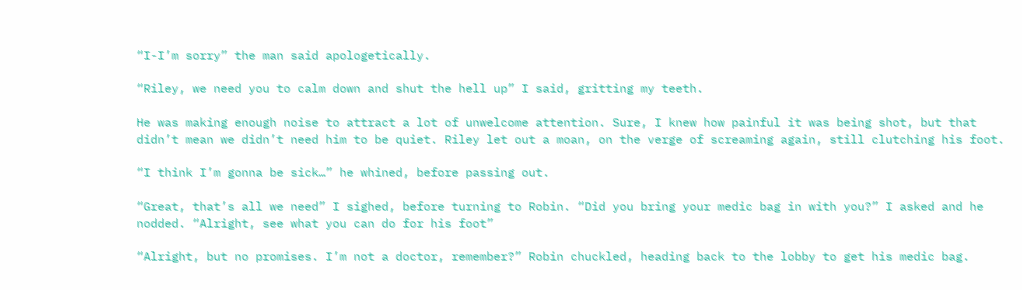“I-I’m sorry” the man said apologetically.

“Riley, we need you to calm down and shut the hell up” I said, gritting my teeth.

He was making enough noise to attract a lot of unwelcome attention. Sure, I knew how painful it was being shot, but that didn’t mean we didn’t need him to be quiet. Riley let out a moan, on the verge of screaming again, still clutching his foot.

“I think I’m gonna be sick…” he whined, before passing out.

“Great, that’s all we need” I sighed, before turning to Robin. “Did you bring your medic bag in with you?” I asked and he nodded. “Alright, see what you can do for his foot”

“Alright, but no promises. I’m not a doctor, remember?” Robin chuckled, heading back to the lobby to get his medic bag.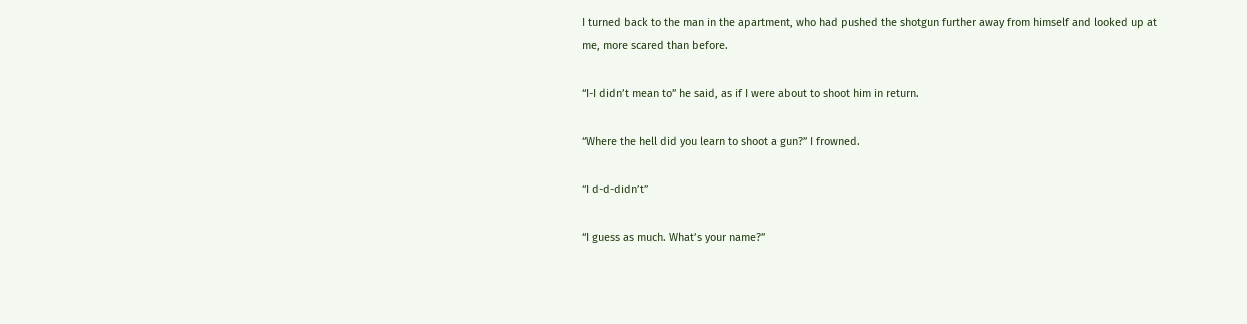I turned back to the man in the apartment, who had pushed the shotgun further away from himself and looked up at me, more scared than before.

“I-I didn’t mean to” he said, as if I were about to shoot him in return.

“Where the hell did you learn to shoot a gun?” I frowned.

“I d-d-didn’t”

“I guess as much. What’s your name?”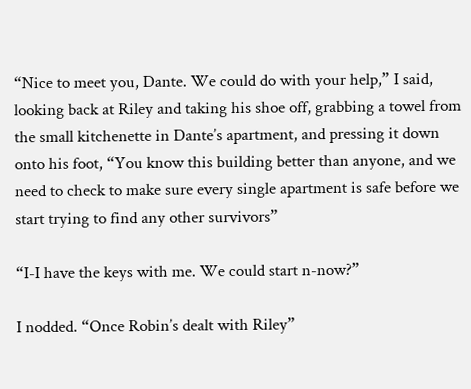“Nice to meet you, Dante. We could do with your help,” I said, looking back at Riley and taking his shoe off, grabbing a towel from the small kitchenette in Dante’s apartment, and pressing it down onto his foot, “You know this building better than anyone, and we need to check to make sure every single apartment is safe before we start trying to find any other survivors”

“I-I have the keys with me. We could start n-now?”

I nodded. “Once Robin’s dealt with Riley”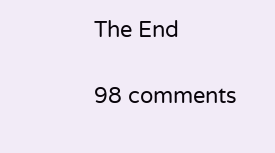The End

98 comments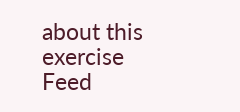about this exercise Feed